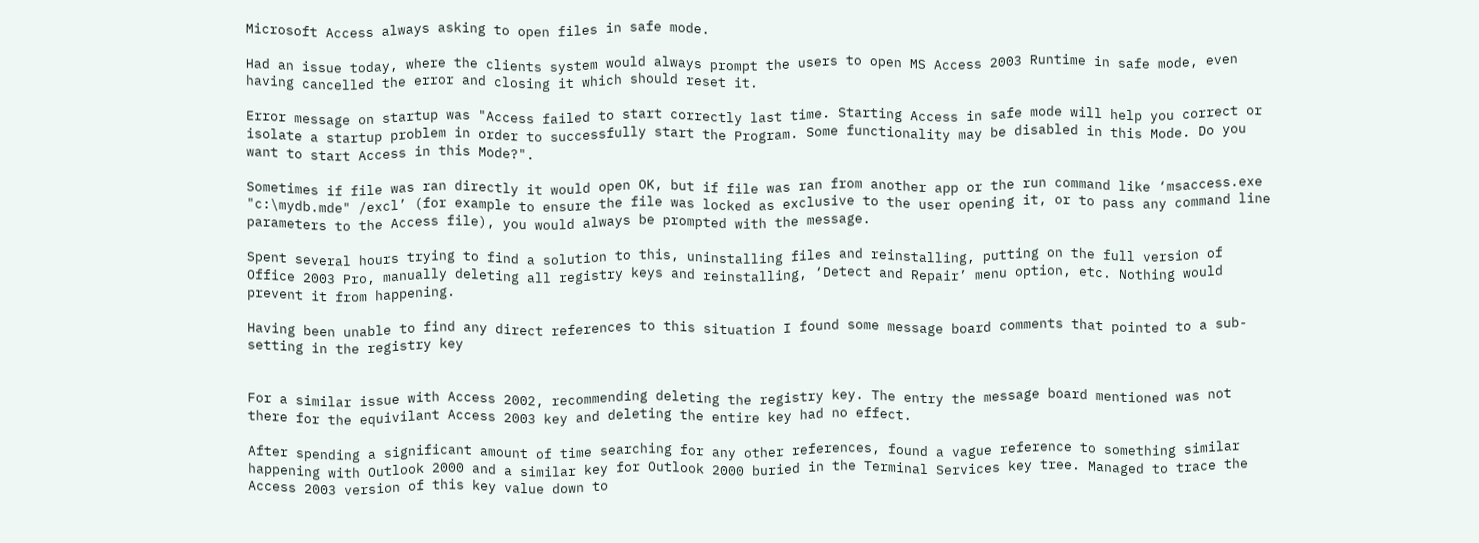Microsoft Access always asking to open files in safe mode.

Had an issue today, where the clients system would always prompt the users to open MS Access 2003 Runtime in safe mode, even having cancelled the error and closing it which should reset it.

Error message on startup was "Access failed to start correctly last time. Starting Access in safe mode will help you correct or isolate a startup problem in order to successfully start the Program. Some functionality may be disabled in this Mode. Do you want to start Access in this Mode?".

Sometimes if file was ran directly it would open OK, but if file was ran from another app or the run command like ‘msaccess.exe "c:\mydb.mde" /excl’ (for example to ensure the file was locked as exclusive to the user opening it, or to pass any command line parameters to the Access file), you would always be prompted with the message.

Spent several hours trying to find a solution to this, uninstalling files and reinstalling, putting on the full version of Office 2003 Pro, manually deleting all registry keys and reinstalling, ‘Detect and Repair’ menu option, etc. Nothing would prevent it from happening.

Having been unable to find any direct references to this situation I found some message board comments that pointed to a sub-setting in the registry key


For a similar issue with Access 2002, recommending deleting the registry key. The entry the message board mentioned was not there for the equivilant Access 2003 key and deleting the entire key had no effect.

After spending a significant amount of time searching for any other references, found a vague reference to something similar happening with Outlook 2000 and a similar key for Outlook 2000 buried in the Terminal Services key tree. Managed to trace the Access 2003 version of this key value down to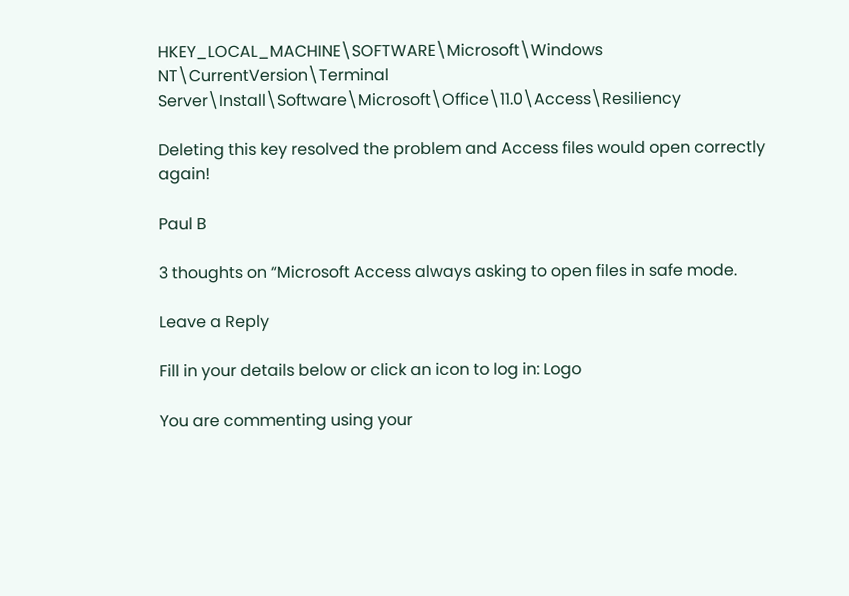HKEY_LOCAL_MACHINE\SOFTWARE\Microsoft\Windows NT\CurrentVersion\Terminal Server\Install\Software\Microsoft\Office\11.0\Access\Resiliency

Deleting this key resolved the problem and Access files would open correctly again!

Paul B

3 thoughts on “Microsoft Access always asking to open files in safe mode.

Leave a Reply

Fill in your details below or click an icon to log in: Logo

You are commenting using your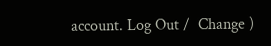account. Log Out /  Change )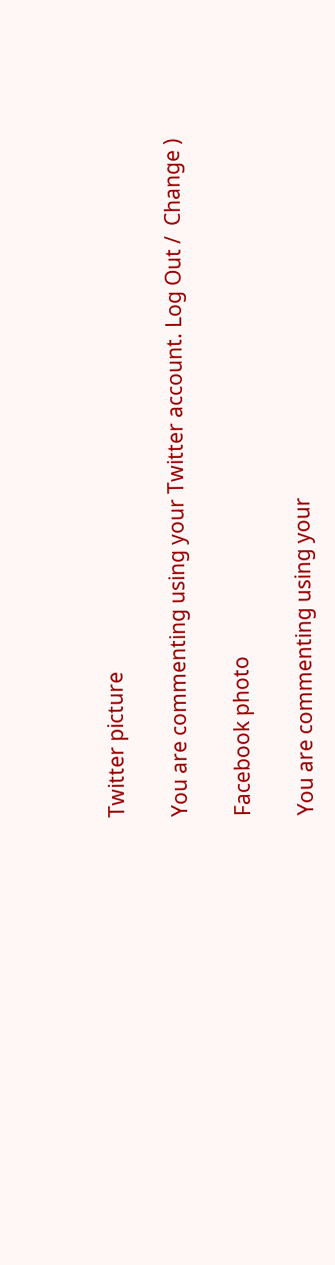Twitter picture

You are commenting using your Twitter account. Log Out /  Change )

Facebook photo

You are commenting using your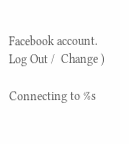Facebook account. Log Out /  Change )

Connecting to %s